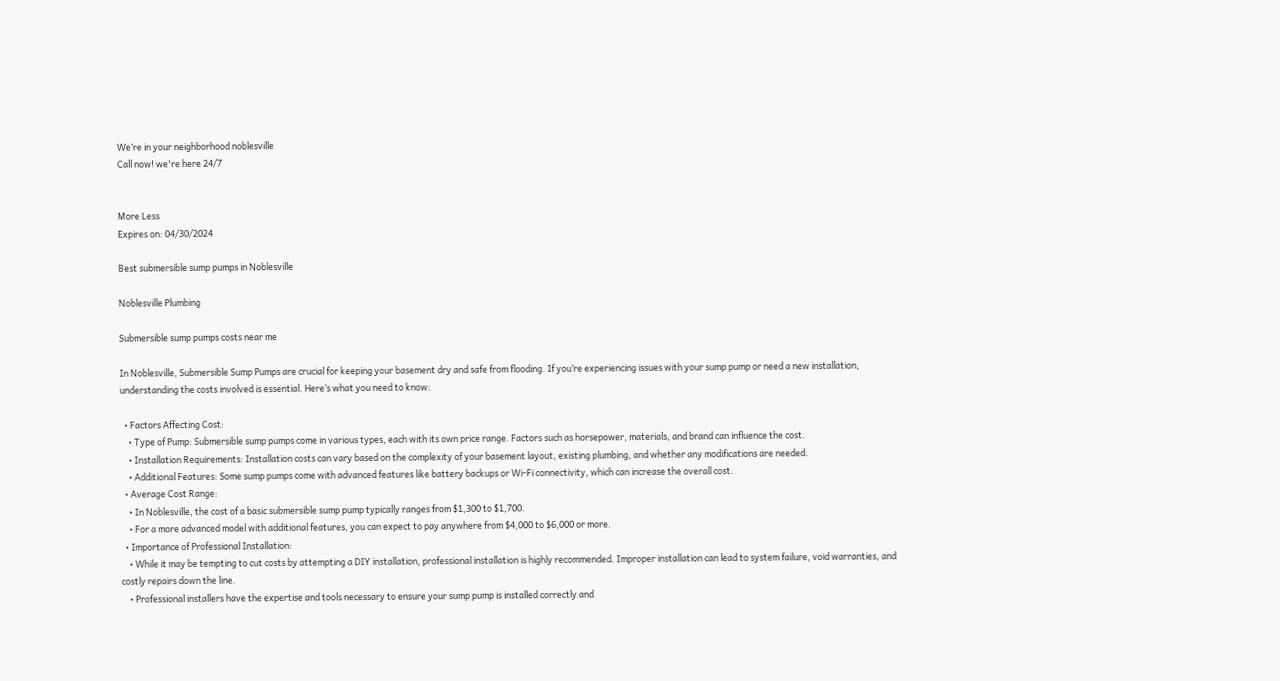We’re in your neighborhood noblesville
Call now! we're here 24/7


More Less
Expires on: 04/30/2024

Best submersible sump pumps in Noblesville

Noblesville Plumbing

Submersible sump pumps costs near me

In Noblesville, Submersible Sump Pumps are crucial for keeping your basement dry and safe from flooding. If you’re experiencing issues with your sump pump or need a new installation, understanding the costs involved is essential. Here’s what you need to know:

  • Factors Affecting Cost:
    • Type of Pump: Submersible sump pumps come in various types, each with its own price range. Factors such as horsepower, materials, and brand can influence the cost.
    • Installation Requirements: Installation costs can vary based on the complexity of your basement layout, existing plumbing, and whether any modifications are needed.
    • Additional Features: Some sump pumps come with advanced features like battery backups or Wi-Fi connectivity, which can increase the overall cost.
  • Average Cost Range:
    • In Noblesville, the cost of a basic submersible sump pump typically ranges from $1,300 to $1,700.
    • For a more advanced model with additional features, you can expect to pay anywhere from $4,000 to $6,000 or more.
  • Importance of Professional Installation:
    • While it may be tempting to cut costs by attempting a DIY installation, professional installation is highly recommended. Improper installation can lead to system failure, void warranties, and costly repairs down the line.
    • Professional installers have the expertise and tools necessary to ensure your sump pump is installed correctly and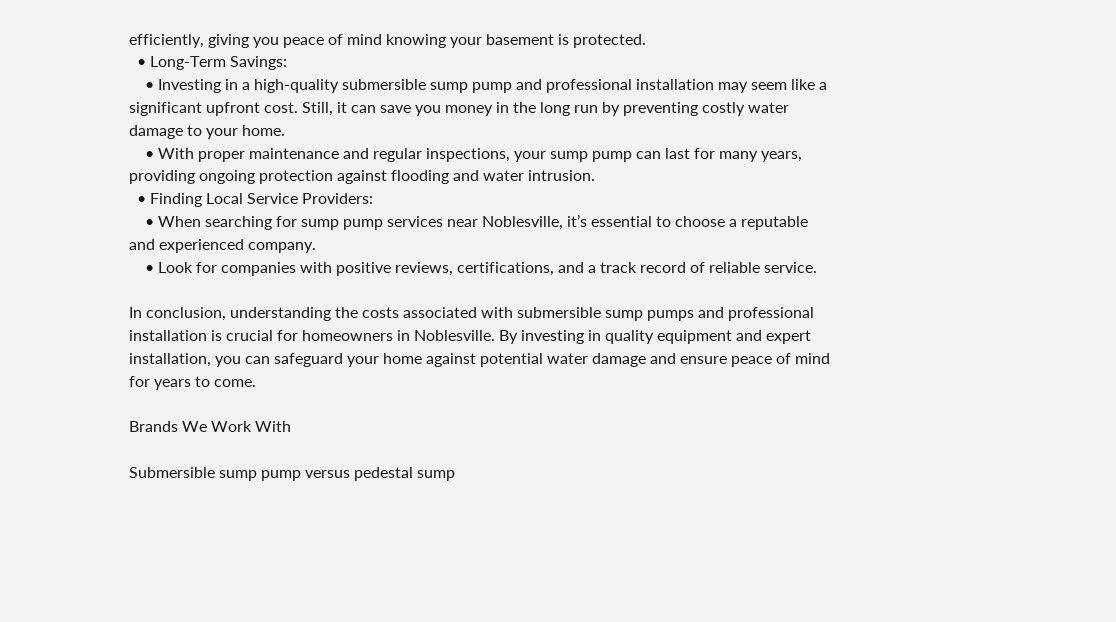efficiently, giving you peace of mind knowing your basement is protected.
  • Long-Term Savings:
    • Investing in a high-quality submersible sump pump and professional installation may seem like a significant upfront cost. Still, it can save you money in the long run by preventing costly water damage to your home.
    • With proper maintenance and regular inspections, your sump pump can last for many years, providing ongoing protection against flooding and water intrusion.
  • Finding Local Service Providers:
    • When searching for sump pump services near Noblesville, it’s essential to choose a reputable and experienced company.
    • Look for companies with positive reviews, certifications, and a track record of reliable service.

In conclusion, understanding the costs associated with submersible sump pumps and professional installation is crucial for homeowners in Noblesville. By investing in quality equipment and expert installation, you can safeguard your home against potential water damage and ensure peace of mind for years to come.

Brands We Work With

Submersible sump pump versus pedestal sump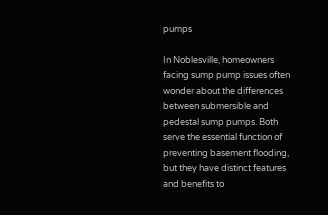pumps

In Noblesville, homeowners facing sump pump issues often wonder about the differences between submersible and pedestal sump pumps. Both serve the essential function of preventing basement flooding, but they have distinct features and benefits to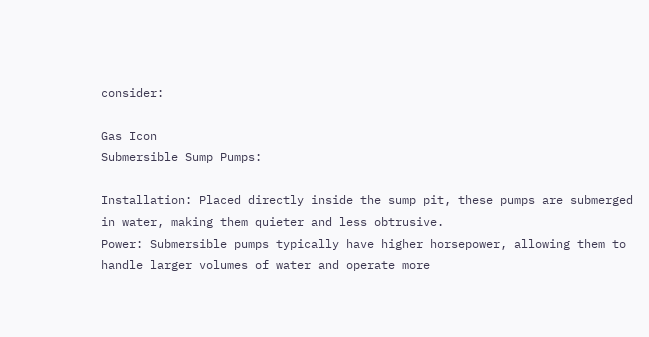consider:

Gas Icon
Submersible Sump Pumps:

Installation: Placed directly inside the sump pit, these pumps are submerged in water, making them quieter and less obtrusive.
Power: Submersible pumps typically have higher horsepower, allowing them to handle larger volumes of water and operate more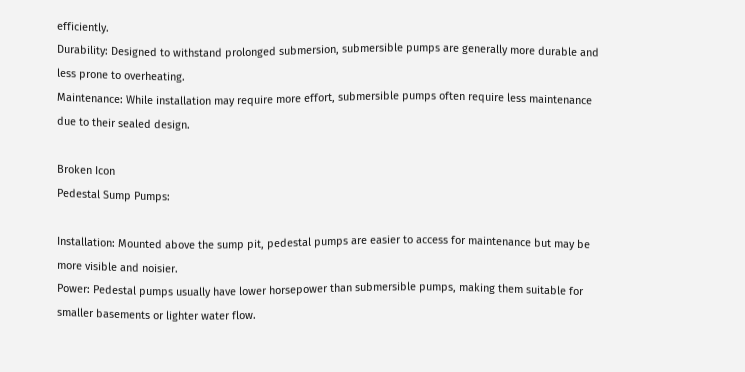efficiently.
Durability: Designed to withstand prolonged submersion, submersible pumps are generally more durable and less prone to overheating.
Maintenance: While installation may require more effort, submersible pumps often require less maintenance due to their sealed design.

Broken Icon
Pedestal Sump Pumps:

Installation: Mounted above the sump pit, pedestal pumps are easier to access for maintenance but may be more visible and noisier.
Power: Pedestal pumps usually have lower horsepower than submersible pumps, making them suitable for smaller basements or lighter water flow.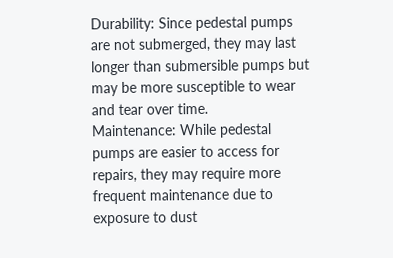Durability: Since pedestal pumps are not submerged, they may last longer than submersible pumps but may be more susceptible to wear and tear over time.
Maintenance: While pedestal pumps are easier to access for repairs, they may require more frequent maintenance due to exposure to dust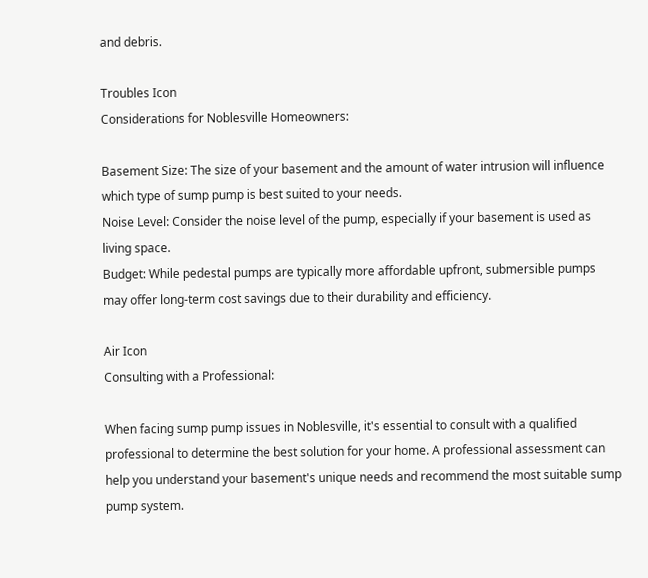and debris.

Troubles Icon
Considerations for Noblesville Homeowners:

Basement Size: The size of your basement and the amount of water intrusion will influence which type of sump pump is best suited to your needs.
Noise Level: Consider the noise level of the pump, especially if your basement is used as living space.
Budget: While pedestal pumps are typically more affordable upfront, submersible pumps may offer long-term cost savings due to their durability and efficiency.

Air Icon
Consulting with a Professional:

When facing sump pump issues in Noblesville, it's essential to consult with a qualified professional to determine the best solution for your home. A professional assessment can help you understand your basement's unique needs and recommend the most suitable sump pump system.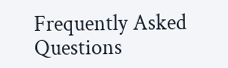Frequently Asked Questions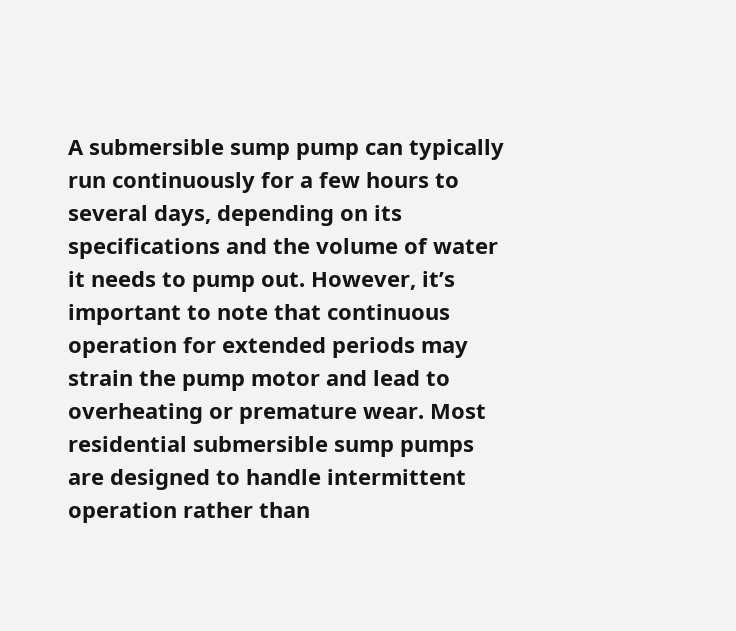A submersible sump pump can typically run continuously for a few hours to several days, depending on its specifications and the volume of water it needs to pump out. However, it’s important to note that continuous operation for extended periods may strain the pump motor and lead to overheating or premature wear. Most residential submersible sump pumps are designed to handle intermittent operation rather than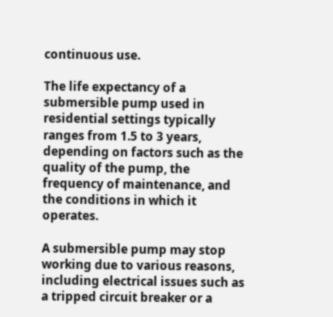continuous use.

The life expectancy of a submersible pump used in residential settings typically ranges from 1.5 to 3 years, depending on factors such as the quality of the pump, the frequency of maintenance, and the conditions in which it operates.

A submersible pump may stop working due to various reasons, including electrical issues such as a tripped circuit breaker or a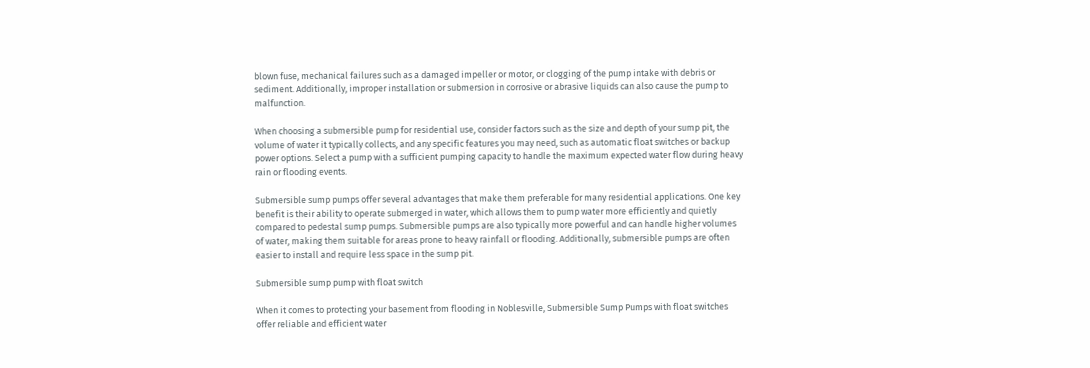blown fuse, mechanical failures such as a damaged impeller or motor, or clogging of the pump intake with debris or sediment. Additionally, improper installation or submersion in corrosive or abrasive liquids can also cause the pump to malfunction.

When choosing a submersible pump for residential use, consider factors such as the size and depth of your sump pit, the volume of water it typically collects, and any specific features you may need, such as automatic float switches or backup power options. Select a pump with a sufficient pumping capacity to handle the maximum expected water flow during heavy rain or flooding events.

Submersible sump pumps offer several advantages that make them preferable for many residential applications. One key benefit is their ability to operate submerged in water, which allows them to pump water more efficiently and quietly compared to pedestal sump pumps. Submersible pumps are also typically more powerful and can handle higher volumes of water, making them suitable for areas prone to heavy rainfall or flooding. Additionally, submersible pumps are often easier to install and require less space in the sump pit.

Submersible sump pump with float switch

When it comes to protecting your basement from flooding in Noblesville, Submersible Sump Pumps with float switches offer reliable and efficient water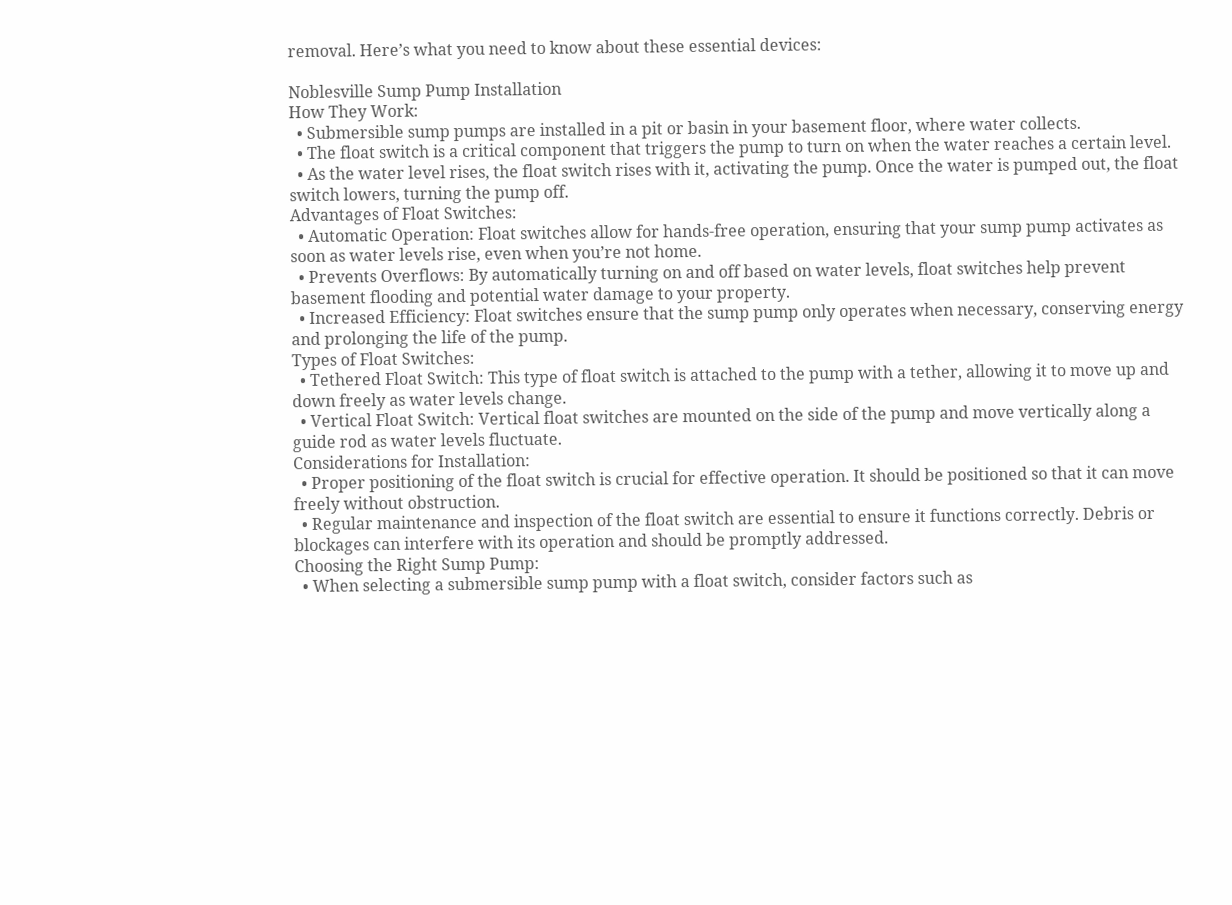removal. Here’s what you need to know about these essential devices:

Noblesville Sump Pump Installation
How They Work:
  • Submersible sump pumps are installed in a pit or basin in your basement floor, where water collects.
  • The float switch is a critical component that triggers the pump to turn on when the water reaches a certain level.
  • As the water level rises, the float switch rises with it, activating the pump. Once the water is pumped out, the float switch lowers, turning the pump off.
Advantages of Float Switches:
  • Automatic Operation: Float switches allow for hands-free operation, ensuring that your sump pump activates as soon as water levels rise, even when you’re not home.
  • Prevents Overflows: By automatically turning on and off based on water levels, float switches help prevent basement flooding and potential water damage to your property.
  • Increased Efficiency: Float switches ensure that the sump pump only operates when necessary, conserving energy and prolonging the life of the pump.
Types of Float Switches:
  • Tethered Float Switch: This type of float switch is attached to the pump with a tether, allowing it to move up and down freely as water levels change.
  • Vertical Float Switch: Vertical float switches are mounted on the side of the pump and move vertically along a guide rod as water levels fluctuate.
Considerations for Installation:
  • Proper positioning of the float switch is crucial for effective operation. It should be positioned so that it can move freely without obstruction.
  • Regular maintenance and inspection of the float switch are essential to ensure it functions correctly. Debris or blockages can interfere with its operation and should be promptly addressed.
Choosing the Right Sump Pump:
  • When selecting a submersible sump pump with a float switch, consider factors such as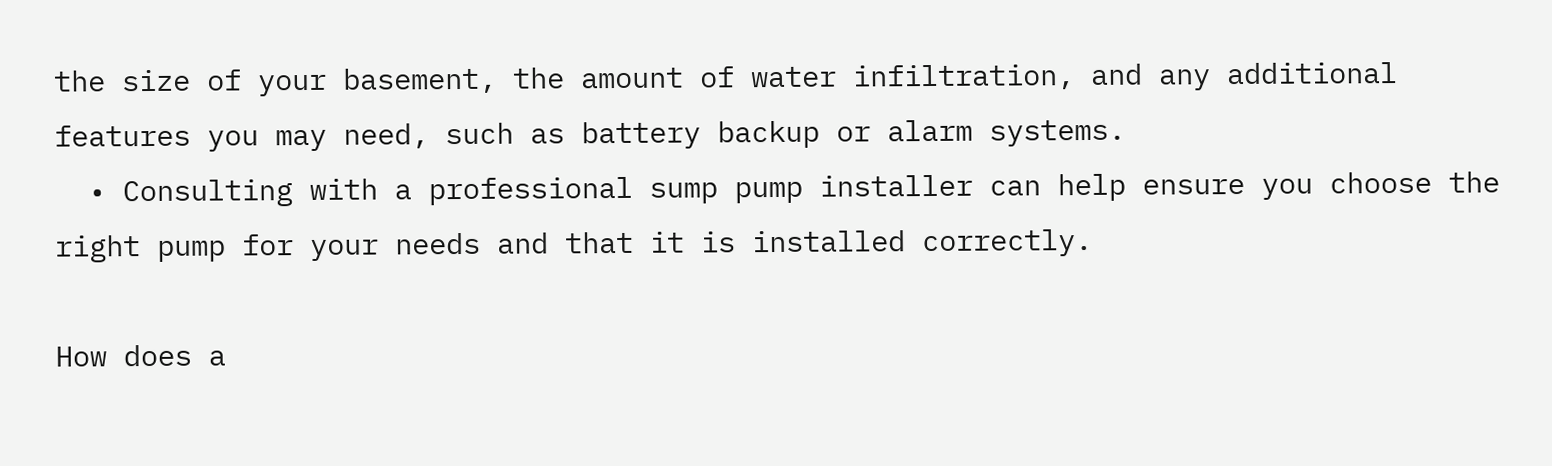the size of your basement, the amount of water infiltration, and any additional features you may need, such as battery backup or alarm systems.
  • Consulting with a professional sump pump installer can help ensure you choose the right pump for your needs and that it is installed correctly.

How does a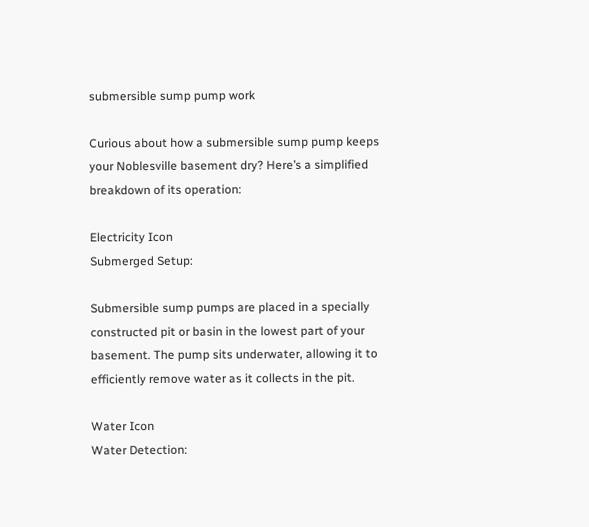submersible sump pump work

Curious about how a submersible sump pump keeps your Noblesville basement dry? Here’s a simplified breakdown of its operation:

Electricity Icon
Submerged Setup:

Submersible sump pumps are placed in a specially constructed pit or basin in the lowest part of your basement. The pump sits underwater, allowing it to efficiently remove water as it collects in the pit.

Water Icon
Water Detection: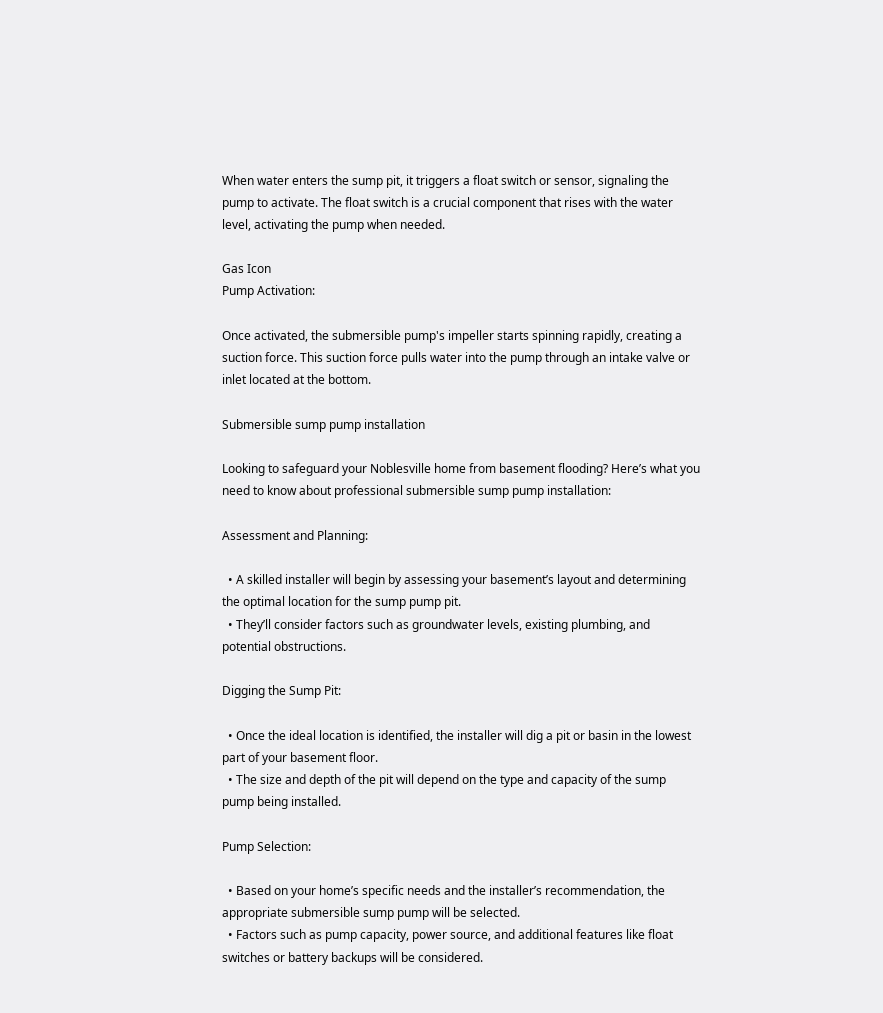When water enters the sump pit, it triggers a float switch or sensor, signaling the pump to activate. The float switch is a crucial component that rises with the water level, activating the pump when needed.

Gas Icon
Pump Activation:

Once activated, the submersible pump's impeller starts spinning rapidly, creating a suction force. This suction force pulls water into the pump through an intake valve or inlet located at the bottom.

Submersible sump pump installation

Looking to safeguard your Noblesville home from basement flooding? Here’s what you need to know about professional submersible sump pump installation:

Assessment and Planning:

  • A skilled installer will begin by assessing your basement’s layout and determining the optimal location for the sump pump pit.
  • They’ll consider factors such as groundwater levels, existing plumbing, and potential obstructions.

Digging the Sump Pit:

  • Once the ideal location is identified, the installer will dig a pit or basin in the lowest part of your basement floor.
  • The size and depth of the pit will depend on the type and capacity of the sump pump being installed.

Pump Selection:

  • Based on your home’s specific needs and the installer’s recommendation, the appropriate submersible sump pump will be selected.
  • Factors such as pump capacity, power source, and additional features like float switches or battery backups will be considered.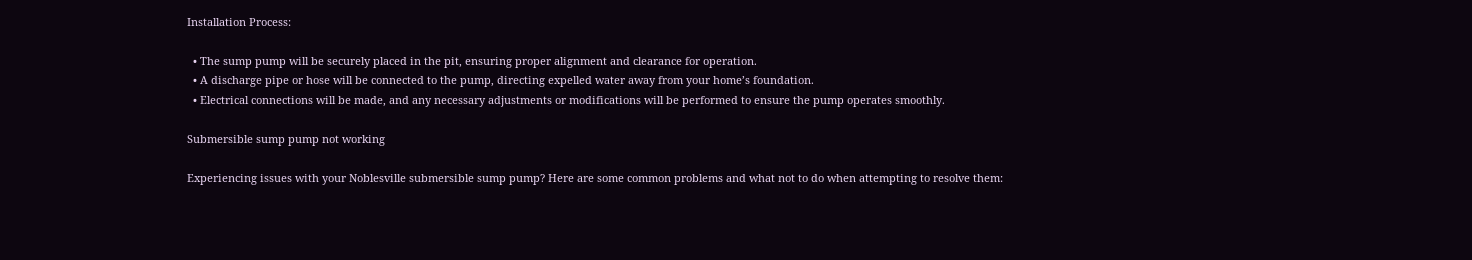Installation Process:

  • The sump pump will be securely placed in the pit, ensuring proper alignment and clearance for operation.
  • A discharge pipe or hose will be connected to the pump, directing expelled water away from your home’s foundation.
  • Electrical connections will be made, and any necessary adjustments or modifications will be performed to ensure the pump operates smoothly.

Submersible sump pump not working

Experiencing issues with your Noblesville submersible sump pump? Here are some common problems and what not to do when attempting to resolve them: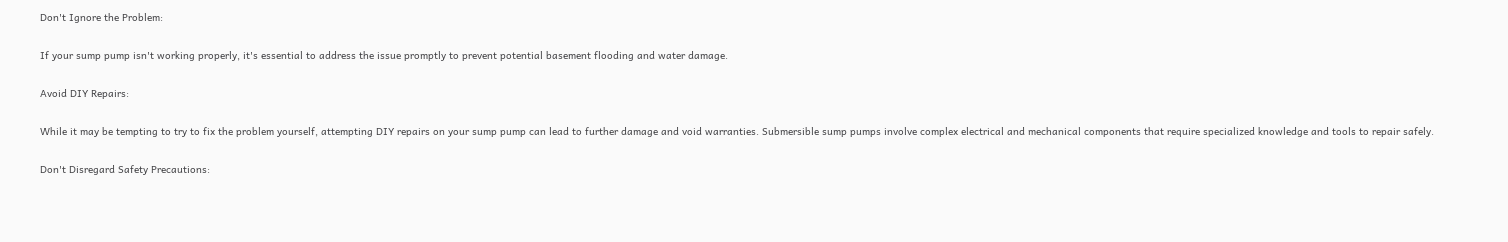Don't Ignore the Problem:

If your sump pump isn't working properly, it's essential to address the issue promptly to prevent potential basement flooding and water damage.

Avoid DIY Repairs:

While it may be tempting to try to fix the problem yourself, attempting DIY repairs on your sump pump can lead to further damage and void warranties. Submersible sump pumps involve complex electrical and mechanical components that require specialized knowledge and tools to repair safely.

Don't Disregard Safety Precautions: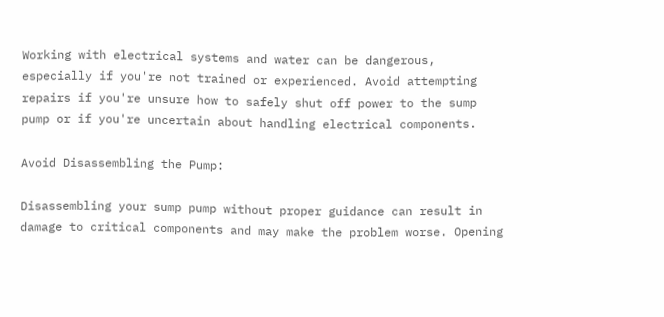Working with electrical systems and water can be dangerous, especially if you're not trained or experienced. Avoid attempting repairs if you're unsure how to safely shut off power to the sump pump or if you're uncertain about handling electrical components.

Avoid Disassembling the Pump:

Disassembling your sump pump without proper guidance can result in damage to critical components and may make the problem worse. Opening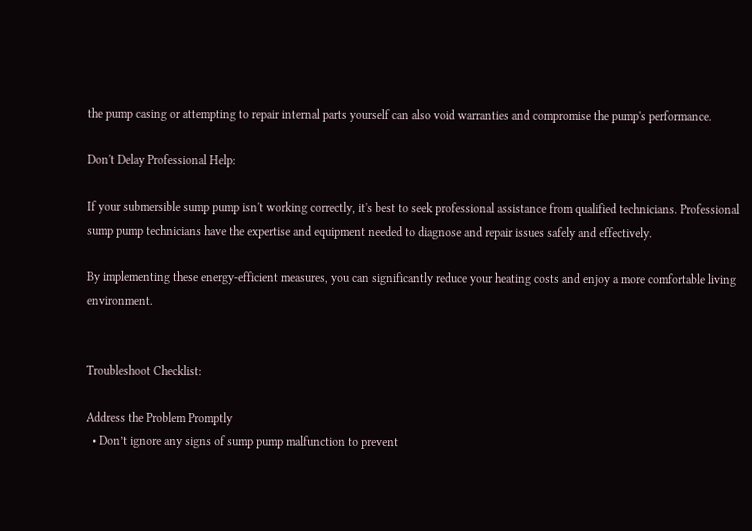the pump casing or attempting to repair internal parts yourself can also void warranties and compromise the pump's performance.

Don't Delay Professional Help:

If your submersible sump pump isn't working correctly, it's best to seek professional assistance from qualified technicians. Professional sump pump technicians have the expertise and equipment needed to diagnose and repair issues safely and effectively.

By implementing these energy-efficient measures, you can significantly reduce your heating costs and enjoy a more comfortable living environment.


Troubleshoot Checklist:

Address the Problem Promptly
  • Don’t ignore any signs of sump pump malfunction to prevent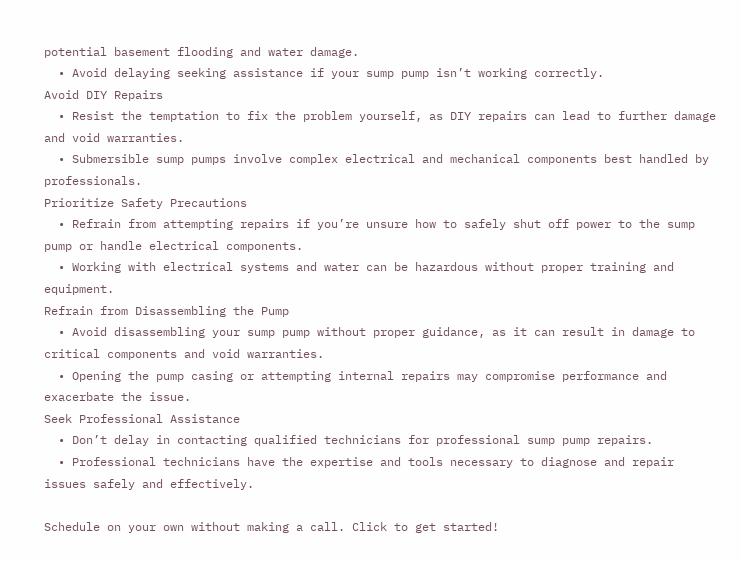potential basement flooding and water damage.
  • Avoid delaying seeking assistance if your sump pump isn’t working correctly.
Avoid DIY Repairs
  • Resist the temptation to fix the problem yourself, as DIY repairs can lead to further damage and void warranties.
  • Submersible sump pumps involve complex electrical and mechanical components best handled by professionals.
Prioritize Safety Precautions
  • Refrain from attempting repairs if you’re unsure how to safely shut off power to the sump pump or handle electrical components.
  • Working with electrical systems and water can be hazardous without proper training and equipment.
Refrain from Disassembling the Pump
  • Avoid disassembling your sump pump without proper guidance, as it can result in damage to critical components and void warranties.
  • Opening the pump casing or attempting internal repairs may compromise performance and exacerbate the issue.
Seek Professional Assistance
  • Don’t delay in contacting qualified technicians for professional sump pump repairs.
  • Professional technicians have the expertise and tools necessary to diagnose and repair issues safely and effectively.

Schedule on your own without making a call. Click to get started!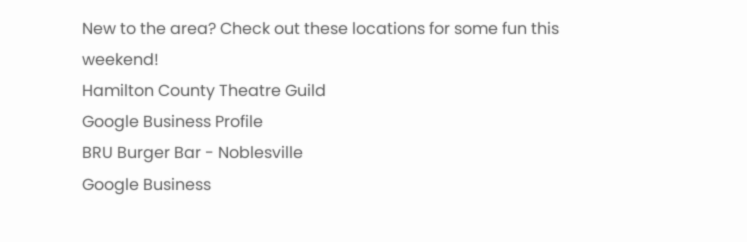New to the area? Check out these locations for some fun this weekend!
Hamilton County Theatre Guild
Google Business Profile
BRU Burger Bar - Noblesville
Google Business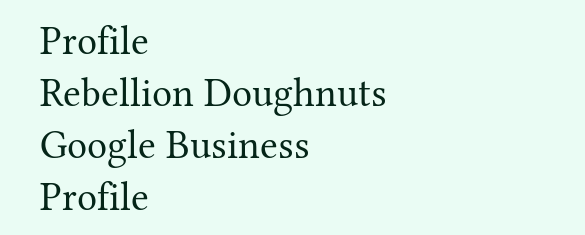Profile
Rebellion Doughnuts
Google Business Profile